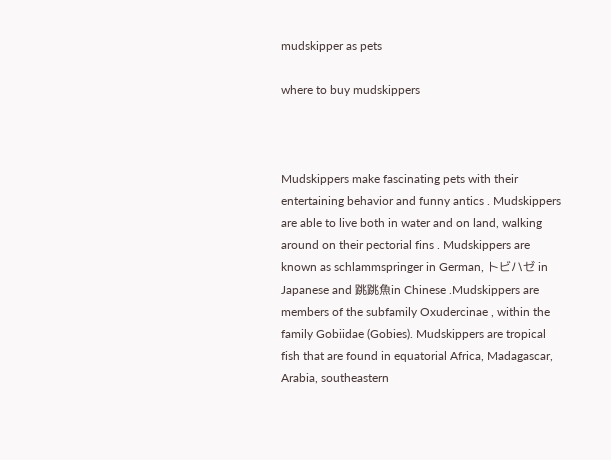mudskipper as pets

where to buy mudskippers



Mudskippers make fascinating pets with their entertaining behavior and funny antics . Mudskippers are able to live both in water and on land, walking around on their pectorial fins . Mudskippers are known as schlammspringer in German, トビハゼ in Japanese and 跳跳魚in Chinese .Mudskippers are members of the subfamily Oxudercinae , within the family Gobiidae (Gobies). Mudskippers are tropical fish that are found in equatorial Africa, Madagascar, Arabia, southeastern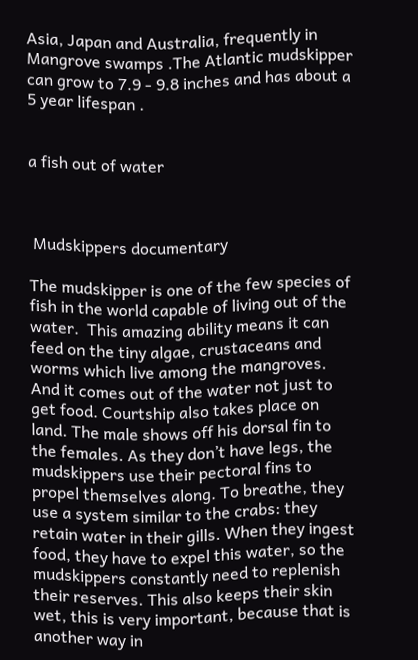Asia, Japan and Australia, frequently in Mangrove swamps .The Atlantic mudskipper can grow to 7.9 - 9.8 inches and has about a 5 year lifespan .


a fish out of water



 Mudskippers documentary

The mudskipper is one of the few species of fish in the world capable of living out of the water.  This amazing ability means it can feed on the tiny algae, crustaceans and worms which live among the mangroves. And it comes out of the water not just to get food. Courtship also takes place on land. The male shows off his dorsal fin to the females. As they don’t have legs, the mudskippers use their pectoral fins to propel themselves along. To breathe, they use a system similar to the crabs: they retain water in their gills. When they ingest food, they have to expel this water, so the mudskippers constantly need to replenish their reserves. This also keeps their skin wet, this is very important, because that is another way in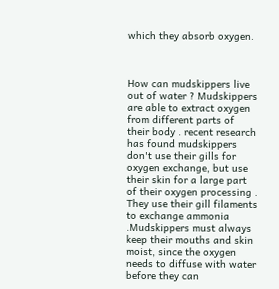which they absorb oxygen.



How can mudskippers live out of water ? Mudskippers are able to extract oxygen from different parts of their body . recent research has found mudskippers don't use their gills for oxygen exchange, but use their skin for a large part of their oxygen processing . They use their gill filaments to exchange ammonia .Mudskippers must always keep their mouths and skin moist, since the oxygen needs to diffuse with water before they can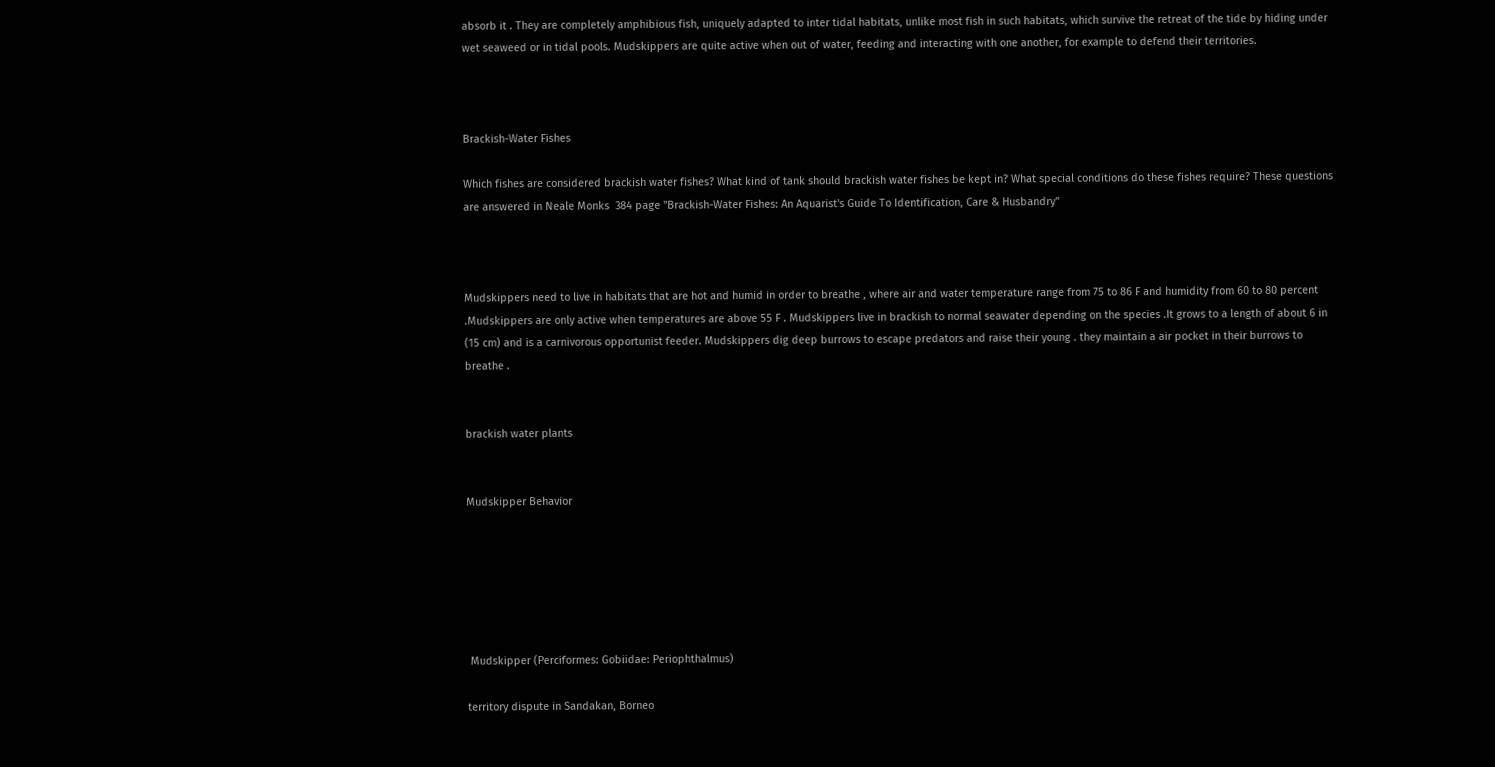absorb it . They are completely amphibious fish, uniquely adapted to inter tidal habitats, unlike most fish in such habitats, which survive the retreat of the tide by hiding under wet seaweed or in tidal pools. Mudskippers are quite active when out of water, feeding and interacting with one another, for example to defend their territories.



Brackish-Water Fishes

Which fishes are considered brackish water fishes? What kind of tank should brackish water fishes be kept in? What special conditions do these fishes require? These questions are answered in Neale Monks  384 page "Brackish-Water Fishes: An Aquarist's Guide To Identification, Care & Husbandry"



Mudskippers need to live in habitats that are hot and humid in order to breathe , where air and water temperature range from 75 to 86 F and humidity from 60 to 80 percent .Mudskippers are only active when temperatures are above 55 F . Mudskippers live in brackish to normal seawater depending on the species .It grows to a length of about 6 in (15 cm) and is a carnivorous opportunist feeder. Mudskippers dig deep burrows to escape predators and raise their young . they maintain a air pocket in their burrows to breathe .


brackish water plants


Mudskipper Behavior






 Mudskipper (Perciformes: Gobiidae: Periophthalmus)

territory dispute in Sandakan, Borneo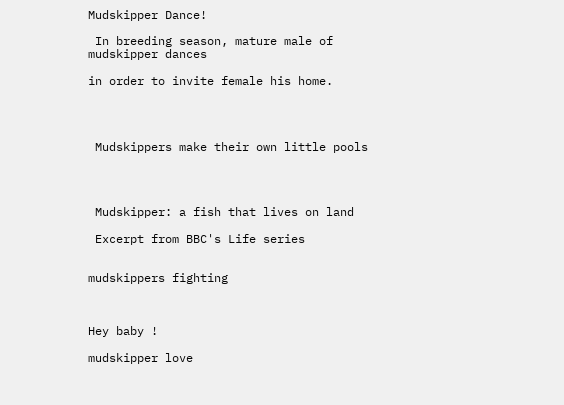Mudskipper Dance!

 In breeding season, mature male of mudskipper dances

in order to invite female his home.




 Mudskippers make their own little pools




 Mudskipper: a fish that lives on land

 Excerpt from BBC's Life series


mudskippers fighting



Hey baby !

mudskipper love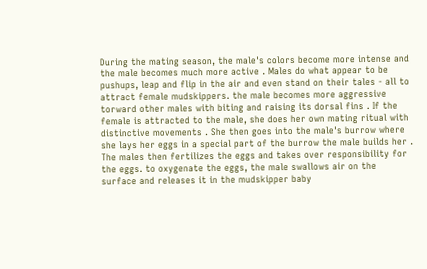During the mating season, the male's colors become more intense and the male becomes much more active . Males do what appear to be pushups, leap and flip in the air and even stand on their tales - all to attract female mudskippers. the male becomes more aggressive torward other males with biting and raising its dorsal fins . If the female is attracted to the male, she does her own mating ritual with distinctive movements . She then goes into the male's burrow where she lays her eggs in a special part of the burrow the male builds her . The males then fertilizes the eggs and takes over responsibility for the eggs. to oxygenate the eggs, the male swallows air on the surface and releases it in the mudskipper baby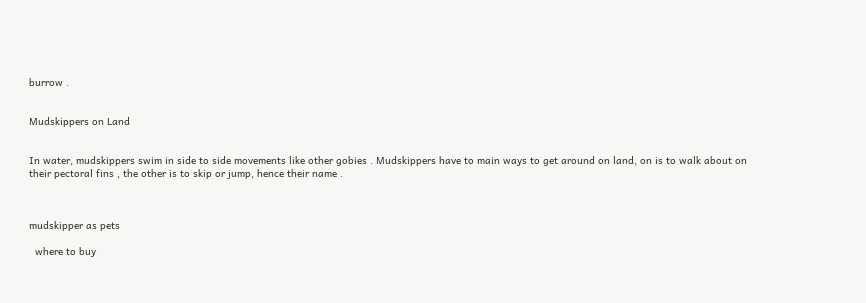burrow .


Mudskippers on Land


In water, mudskippers swim in side to side movements like other gobies . Mudskippers have to main ways to get around on land, on is to walk about on their pectoral fins , the other is to skip or jump, hence their name .



mudskipper as pets

  where to buy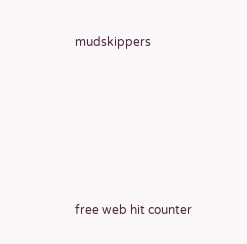mudskippers







free web hit counter